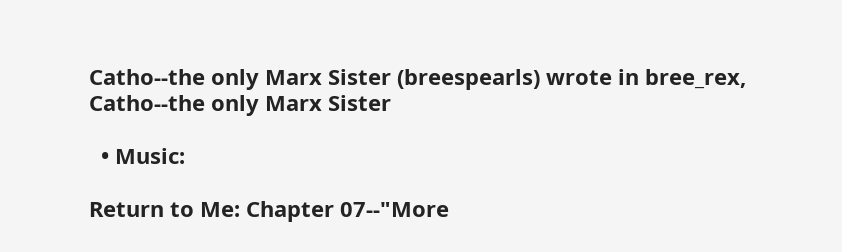Catho--the only Marx Sister (breespearls) wrote in bree_rex,
Catho--the only Marx Sister

  • Music:

Return to Me: Chapter 07--"More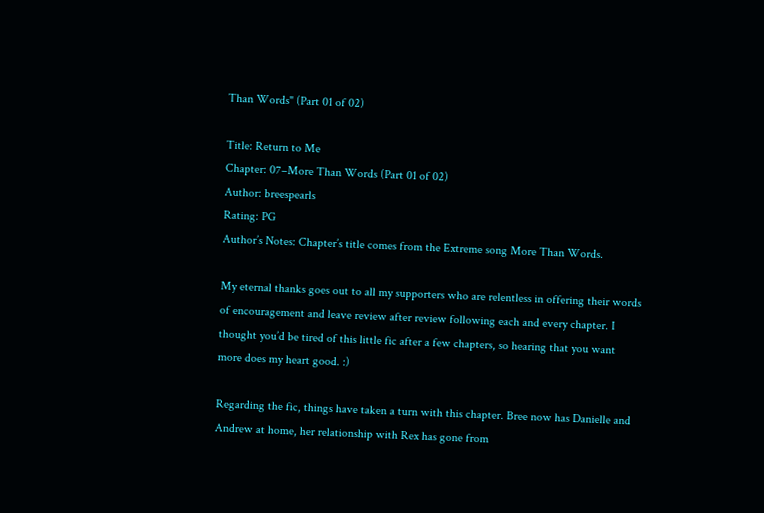Than Words" (Part 01 of 02)

Title: Return to Me
Chapter: 07–More Than Words (Part 01 of 02)
Author: breespearls
Rating: PG
Author’s Notes: Chapter’s title comes from the Extreme song More Than Words.

My eternal thanks goes out to all my supporters who are relentless in offering their words of encouragement and leave review after review following each and every chapter. I thought you’d be tired of this little fic after a few chapters, so hearing that you want more does my heart good. :)

Regarding the fic, things have taken a turn with this chapter. Bree now has Danielle and Andrew at home, her relationship with Rex has gone from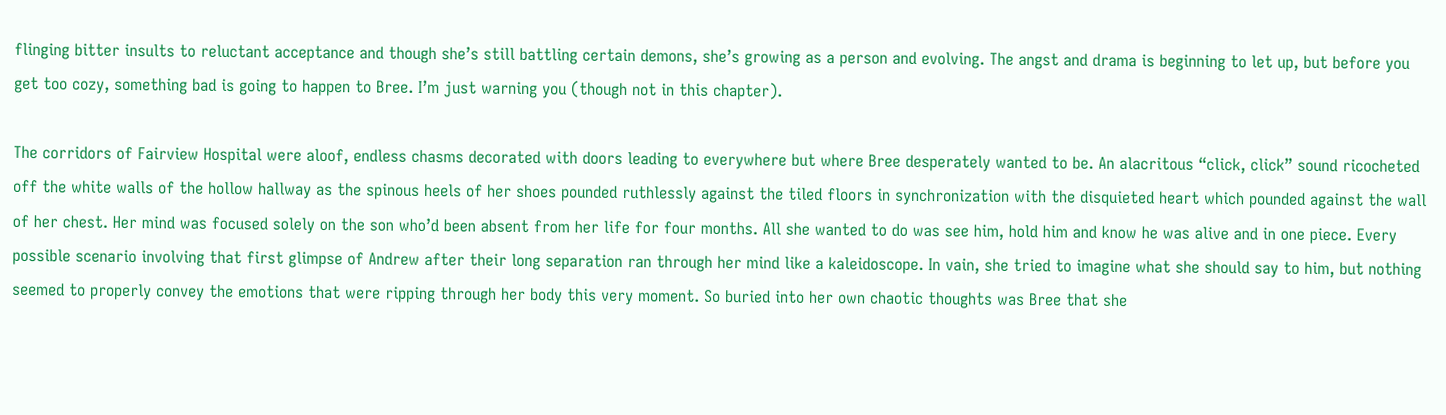flinging bitter insults to reluctant acceptance and though she’s still battling certain demons, she’s growing as a person and evolving. The angst and drama is beginning to let up, but before you get too cozy, something bad is going to happen to Bree. I’m just warning you (though not in this chapter).

The corridors of Fairview Hospital were aloof, endless chasms decorated with doors leading to everywhere but where Bree desperately wanted to be. An alacritous “click, click” sound ricocheted off the white walls of the hollow hallway as the spinous heels of her shoes pounded ruthlessly against the tiled floors in synchronization with the disquieted heart which pounded against the wall of her chest. Her mind was focused solely on the son who’d been absent from her life for four months. All she wanted to do was see him, hold him and know he was alive and in one piece. Every possible scenario involving that first glimpse of Andrew after their long separation ran through her mind like a kaleidoscope. In vain, she tried to imagine what she should say to him, but nothing seemed to properly convey the emotions that were ripping through her body this very moment. So buried into her own chaotic thoughts was Bree that she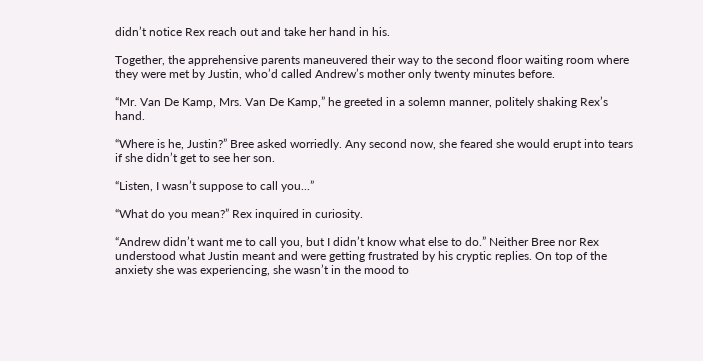didn’t notice Rex reach out and take her hand in his.

Together, the apprehensive parents maneuvered their way to the second floor waiting room where they were met by Justin, who’d called Andrew’s mother only twenty minutes before.

“Mr. Van De Kamp, Mrs. Van De Kamp,” he greeted in a solemn manner, politely shaking Rex’s hand.

“Where is he, Justin?” Bree asked worriedly. Any second now, she feared she would erupt into tears if she didn’t get to see her son.

“Listen, I wasn’t suppose to call you...”

“What do you mean?” Rex inquired in curiosity.

“Andrew didn’t want me to call you, but I didn’t know what else to do.” Neither Bree nor Rex understood what Justin meant and were getting frustrated by his cryptic replies. On top of the anxiety she was experiencing, she wasn’t in the mood to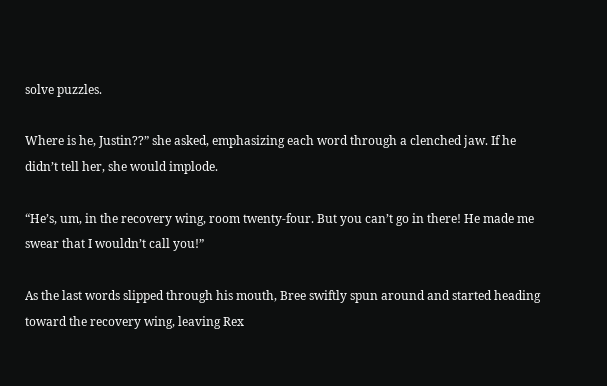solve puzzles.

Where is he, Justin??” she asked, emphasizing each word through a clenched jaw. If he didn’t tell her, she would implode.

“He’s, um, in the recovery wing, room twenty-four. But you can’t go in there! He made me swear that I wouldn’t call you!”

As the last words slipped through his mouth, Bree swiftly spun around and started heading toward the recovery wing, leaving Rex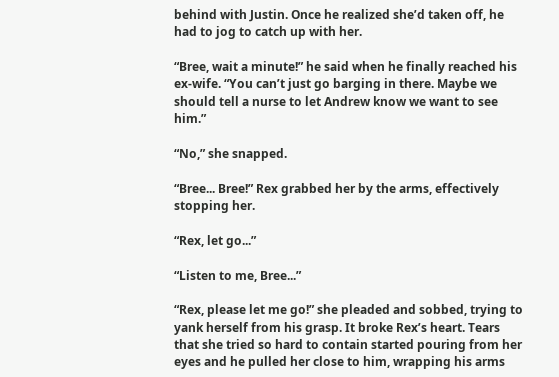behind with Justin. Once he realized she’d taken off, he had to jog to catch up with her.

“Bree, wait a minute!” he said when he finally reached his ex-wife. “You can’t just go barging in there. Maybe we should tell a nurse to let Andrew know we want to see him.”

“No,” she snapped.

“Bree... Bree!” Rex grabbed her by the arms, effectively stopping her.

“Rex, let go...”

“Listen to me, Bree...”

“Rex, please let me go!” she pleaded and sobbed, trying to yank herself from his grasp. It broke Rex’s heart. Tears that she tried so hard to contain started pouring from her eyes and he pulled her close to him, wrapping his arms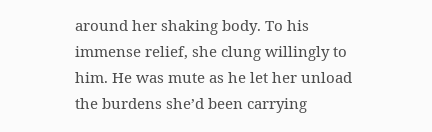around her shaking body. To his immense relief, she clung willingly to him. He was mute as he let her unload the burdens she’d been carrying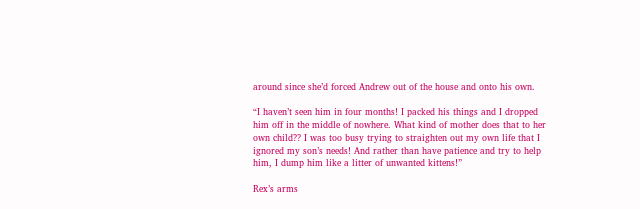around since she’d forced Andrew out of the house and onto his own.

“I haven’t seen him in four months! I packed his things and I dropped him off in the middle of nowhere. What kind of mother does that to her own child?? I was too busy trying to straighten out my own life that I ignored my son’s needs! And rather than have patience and try to help him, I dump him like a litter of unwanted kittens!”

Rex’s arms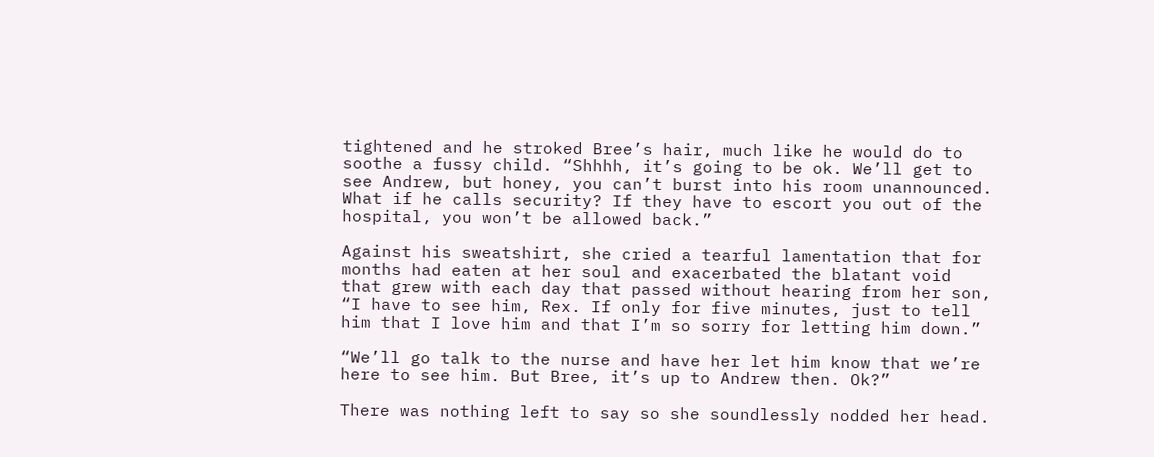tightened and he stroked Bree’s hair, much like he would do to soothe a fussy child. “Shhhh, it’s going to be ok. We’ll get to see Andrew, but honey, you can’t burst into his room unannounced. What if he calls security? If they have to escort you out of the hospital, you won’t be allowed back.”

Against his sweatshirt, she cried a tearful lamentation that for months had eaten at her soul and exacerbated the blatant void that grew with each day that passed without hearing from her son, “I have to see him, Rex. If only for five minutes, just to tell him that I love him and that I’m so sorry for letting him down.”

“We’ll go talk to the nurse and have her let him know that we’re here to see him. But Bree, it’s up to Andrew then. Ok?”

There was nothing left to say so she soundlessly nodded her head.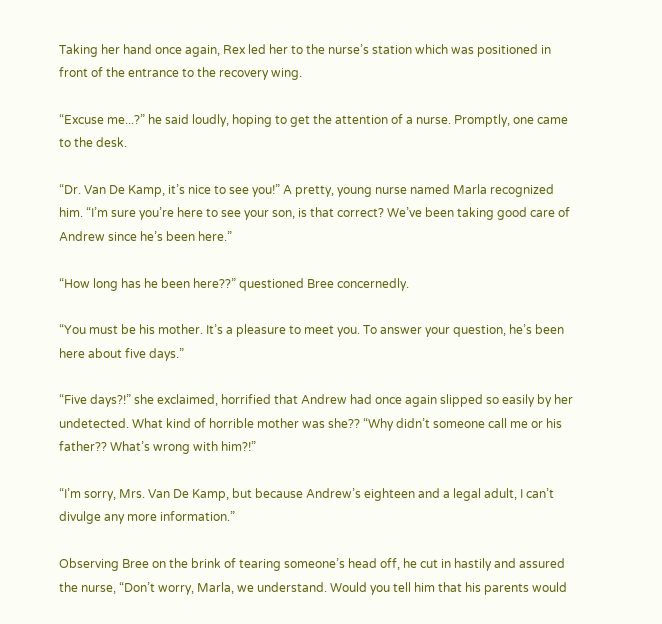Taking her hand once again, Rex led her to the nurse’s station which was positioned in front of the entrance to the recovery wing.

“Excuse me...?” he said loudly, hoping to get the attention of a nurse. Promptly, one came to the desk.

“Dr. Van De Kamp, it’s nice to see you!” A pretty, young nurse named Marla recognized him. “I’m sure you’re here to see your son, is that correct? We’ve been taking good care of Andrew since he’s been here.”

“How long has he been here??” questioned Bree concernedly.

“You must be his mother. It’s a pleasure to meet you. To answer your question, he’s been here about five days.”

“Five days?!” she exclaimed, horrified that Andrew had once again slipped so easily by her undetected. What kind of horrible mother was she?? “Why didn’t someone call me or his father?? What’s wrong with him?!”

“I’m sorry, Mrs. Van De Kamp, but because Andrew’s eighteen and a legal adult, I can’t divulge any more information.”

Observing Bree on the brink of tearing someone’s head off, he cut in hastily and assured the nurse, “Don’t worry, Marla, we understand. Would you tell him that his parents would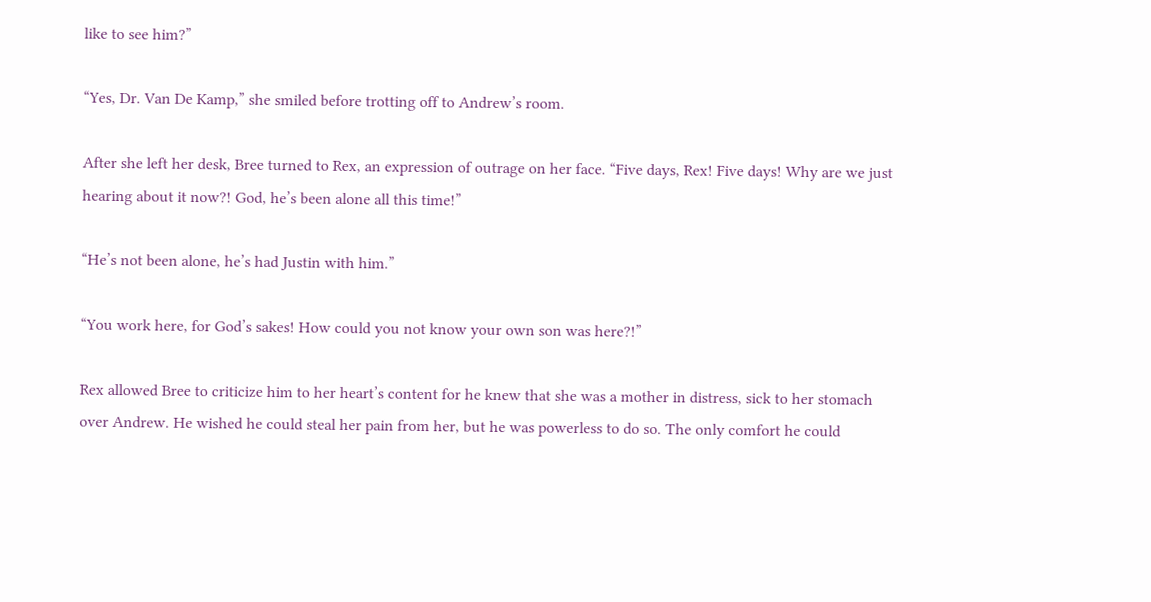like to see him?”

“Yes, Dr. Van De Kamp,” she smiled before trotting off to Andrew’s room.

After she left her desk, Bree turned to Rex, an expression of outrage on her face. “Five days, Rex! Five days! Why are we just hearing about it now?! God, he’s been alone all this time!”

“He’s not been alone, he’s had Justin with him.”

“You work here, for God’s sakes! How could you not know your own son was here?!”

Rex allowed Bree to criticize him to her heart’s content for he knew that she was a mother in distress, sick to her stomach over Andrew. He wished he could steal her pain from her, but he was powerless to do so. The only comfort he could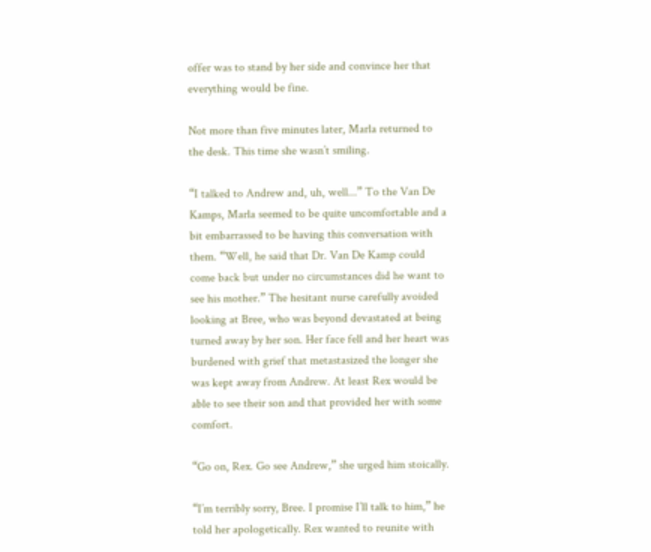offer was to stand by her side and convince her that everything would be fine.

Not more than five minutes later, Marla returned to the desk. This time she wasn’t smiling.

“I talked to Andrew and, uh, well...” To the Van De Kamps, Marla seemed to be quite uncomfortable and a bit embarrassed to be having this conversation with them. “Well, he said that Dr. Van De Kamp could come back but under no circumstances did he want to see his mother.” The hesitant nurse carefully avoided looking at Bree, who was beyond devastated at being turned away by her son. Her face fell and her heart was burdened with grief that metastasized the longer she was kept away from Andrew. At least Rex would be able to see their son and that provided her with some comfort.

“Go on, Rex. Go see Andrew,” she urged him stoically.

“I’m terribly sorry, Bree. I promise I’ll talk to him,” he told her apologetically. Rex wanted to reunite with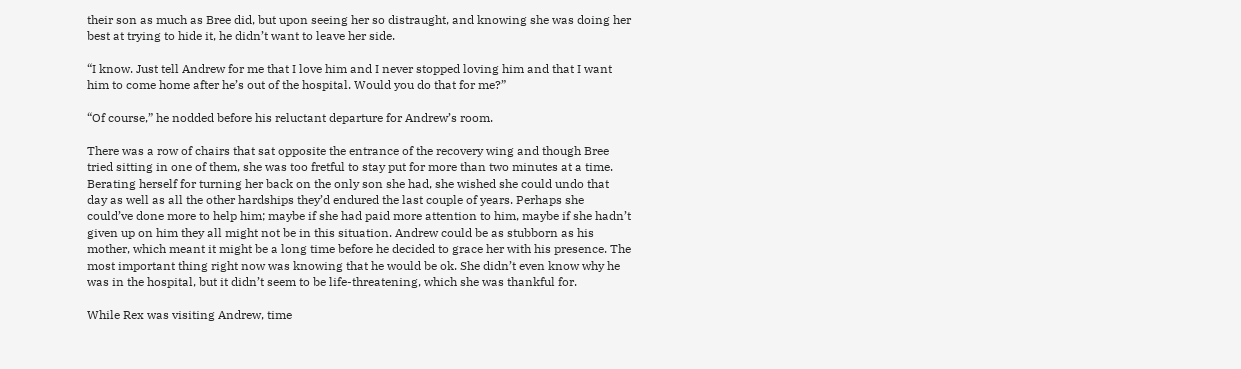their son as much as Bree did, but upon seeing her so distraught, and knowing she was doing her best at trying to hide it, he didn’t want to leave her side.

“I know. Just tell Andrew for me that I love him and I never stopped loving him and that I want him to come home after he’s out of the hospital. Would you do that for me?”

“Of course,” he nodded before his reluctant departure for Andrew’s room.

There was a row of chairs that sat opposite the entrance of the recovery wing and though Bree tried sitting in one of them, she was too fretful to stay put for more than two minutes at a time. Berating herself for turning her back on the only son she had, she wished she could undo that day as well as all the other hardships they’d endured the last couple of years. Perhaps she could’ve done more to help him; maybe if she had paid more attention to him, maybe if she hadn’t given up on him they all might not be in this situation. Andrew could be as stubborn as his mother, which meant it might be a long time before he decided to grace her with his presence. The most important thing right now was knowing that he would be ok. She didn’t even know why he was in the hospital, but it didn’t seem to be life-threatening, which she was thankful for.

While Rex was visiting Andrew, time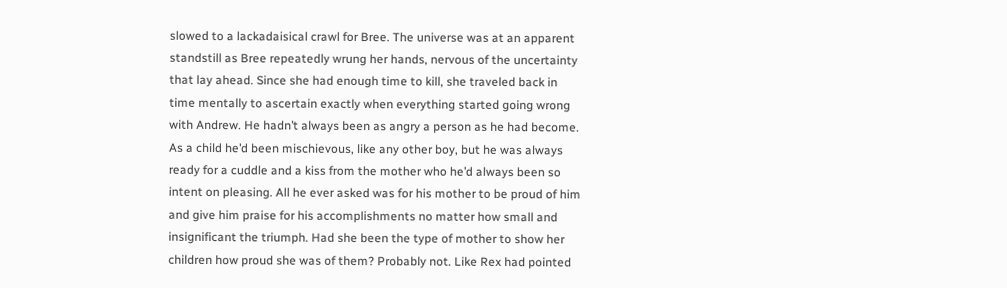slowed to a lackadaisical crawl for Bree. The universe was at an apparent standstill as Bree repeatedly wrung her hands, nervous of the uncertainty that lay ahead. Since she had enough time to kill, she traveled back in time mentally to ascertain exactly when everything started going wrong with Andrew. He hadn’t always been as angry a person as he had become. As a child he’d been mischievous, like any other boy, but he was always ready for a cuddle and a kiss from the mother who he’d always been so intent on pleasing. All he ever asked was for his mother to be proud of him and give him praise for his accomplishments no matter how small and insignificant the triumph. Had she been the type of mother to show her children how proud she was of them? Probably not. Like Rex had pointed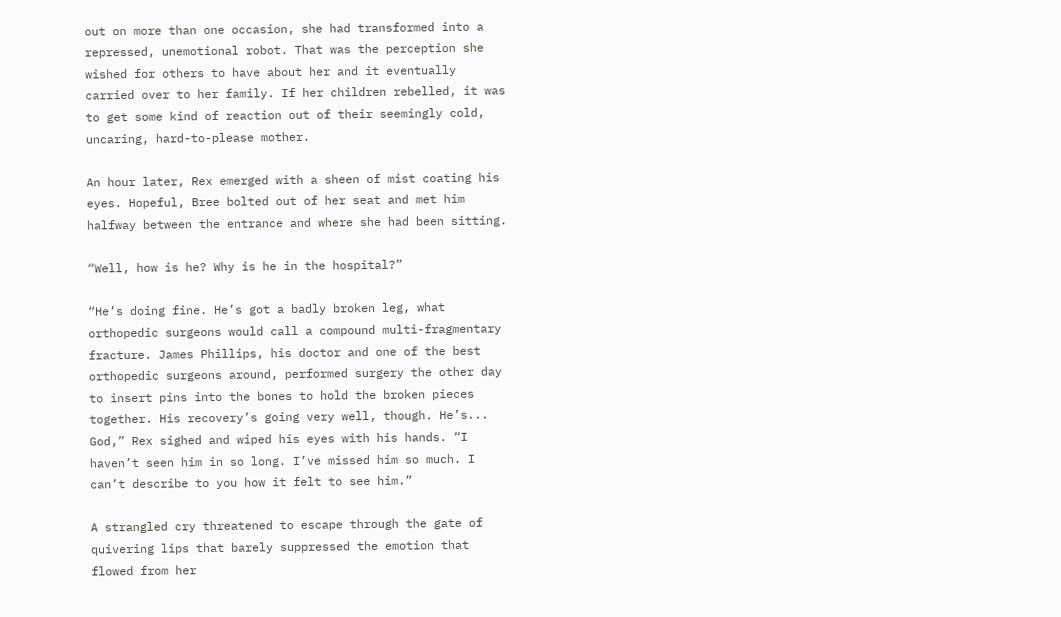out on more than one occasion, she had transformed into a repressed, unemotional robot. That was the perception she wished for others to have about her and it eventually carried over to her family. If her children rebelled, it was to get some kind of reaction out of their seemingly cold, uncaring, hard-to-please mother.

An hour later, Rex emerged with a sheen of mist coating his eyes. Hopeful, Bree bolted out of her seat and met him halfway between the entrance and where she had been sitting.

“Well, how is he? Why is he in the hospital?”

“He’s doing fine. He’s got a badly broken leg, what orthopedic surgeons would call a compound multi-fragmentary fracture. James Phillips, his doctor and one of the best orthopedic surgeons around, performed surgery the other day to insert pins into the bones to hold the broken pieces together. His recovery’s going very well, though. He’s... God,” Rex sighed and wiped his eyes with his hands. “I haven’t seen him in so long. I’ve missed him so much. I can’t describe to you how it felt to see him.”

A strangled cry threatened to escape through the gate of quivering lips that barely suppressed the emotion that flowed from her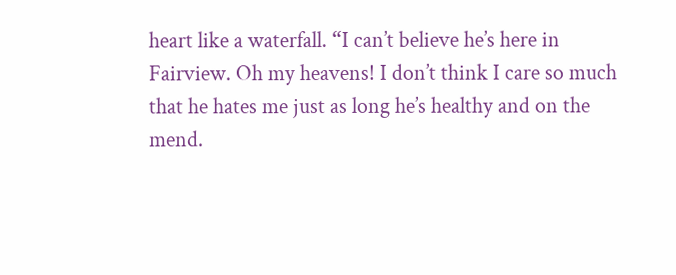heart like a waterfall. “I can’t believe he’s here in Fairview. Oh my heavens! I don’t think I care so much that he hates me just as long he’s healthy and on the mend.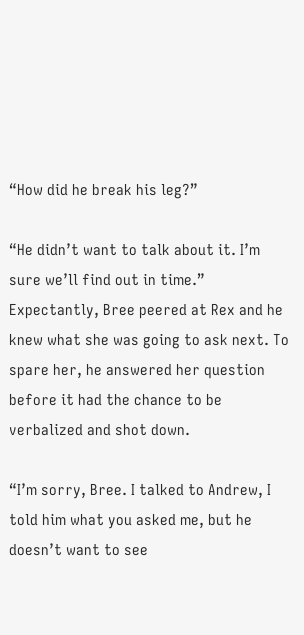“How did he break his leg?”

“He didn’t want to talk about it. I’m sure we’ll find out in time.” Expectantly, Bree peered at Rex and he knew what she was going to ask next. To spare her, he answered her question before it had the chance to be verbalized and shot down.

“I’m sorry, Bree. I talked to Andrew, I told him what you asked me, but he doesn’t want to see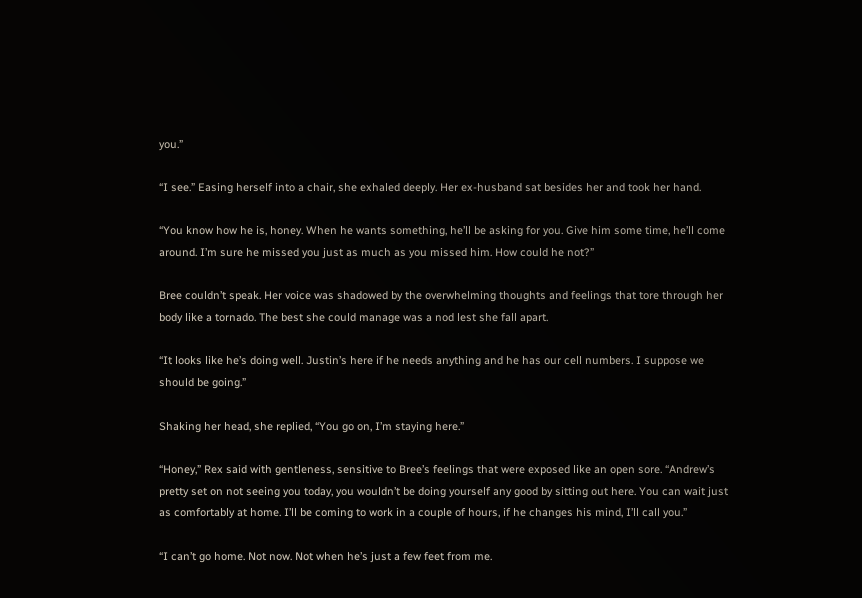you.”

“I see.” Easing herself into a chair, she exhaled deeply. Her ex-husband sat besides her and took her hand.

“You know how he is, honey. When he wants something, he’ll be asking for you. Give him some time, he’ll come around. I’m sure he missed you just as much as you missed him. How could he not?”

Bree couldn’t speak. Her voice was shadowed by the overwhelming thoughts and feelings that tore through her body like a tornado. The best she could manage was a nod lest she fall apart.

“It looks like he’s doing well. Justin’s here if he needs anything and he has our cell numbers. I suppose we should be going.”

Shaking her head, she replied, “You go on, I’m staying here.”

“Honey,” Rex said with gentleness, sensitive to Bree’s feelings that were exposed like an open sore. “Andrew’s pretty set on not seeing you today, you wouldn’t be doing yourself any good by sitting out here. You can wait just as comfortably at home. I’ll be coming to work in a couple of hours, if he changes his mind, I’ll call you.”

“I can’t go home. Not now. Not when he’s just a few feet from me.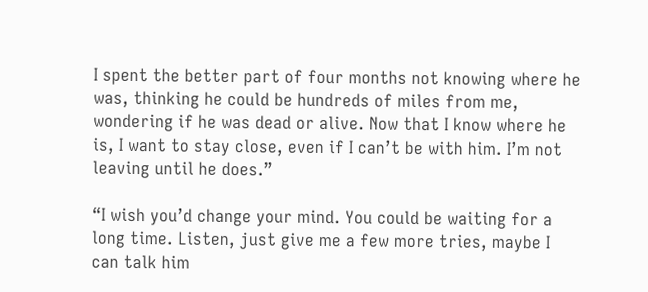I spent the better part of four months not knowing where he was, thinking he could be hundreds of miles from me, wondering if he was dead or alive. Now that I know where he is, I want to stay close, even if I can’t be with him. I’m not leaving until he does.”

“I wish you’d change your mind. You could be waiting for a long time. Listen, just give me a few more tries, maybe I can talk him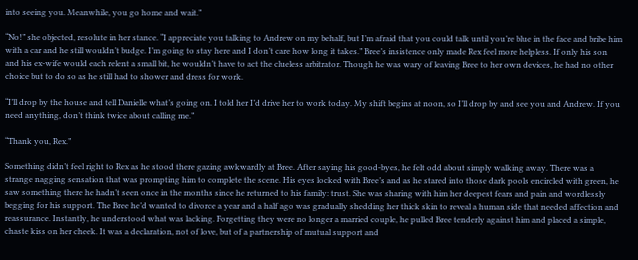into seeing you. Meanwhile, you go home and wait.”

“No!” she objected, resolute in her stance. “I appreciate you talking to Andrew on my behalf, but I’m afraid that you could talk until you’re blue in the face and bribe him with a car and he still wouldn’t budge. I’m going to stay here and I don’t care how long it takes.” Bree’s insistence only made Rex feel more helpless. If only his son and his ex-wife would each relent a small bit, he wouldn’t have to act the clueless arbitrator. Though he was wary of leaving Bree to her own devices, he had no other choice but to do so as he still had to shower and dress for work.

“I’ll drop by the house and tell Danielle what’s going on. I told her I’d drive her to work today. My shift begins at noon, so I’ll drop by and see you and Andrew. If you need anything, don’t think twice about calling me.”

“Thank you, Rex.”

Something didn’t feel right to Rex as he stood there gazing awkwardly at Bree. After saying his good-byes, he felt odd about simply walking away. There was a strange nagging sensation that was prompting him to complete the scene. His eyes locked with Bree’s and as he stared into those dark pools encircled with green, he saw something there he hadn’t seen once in the months since he returned to his family: trust. She was sharing with him her deepest fears and pain and wordlessly begging for his support. The Bree he’d wanted to divorce a year and a half ago was gradually shedding her thick skin to reveal a human side that needed affection and reassurance. Instantly, he understood what was lacking. Forgetting they were no longer a married couple, he pulled Bree tenderly against him and placed a simple, chaste kiss on her cheek. It was a declaration, not of love, but of a partnership of mutual support and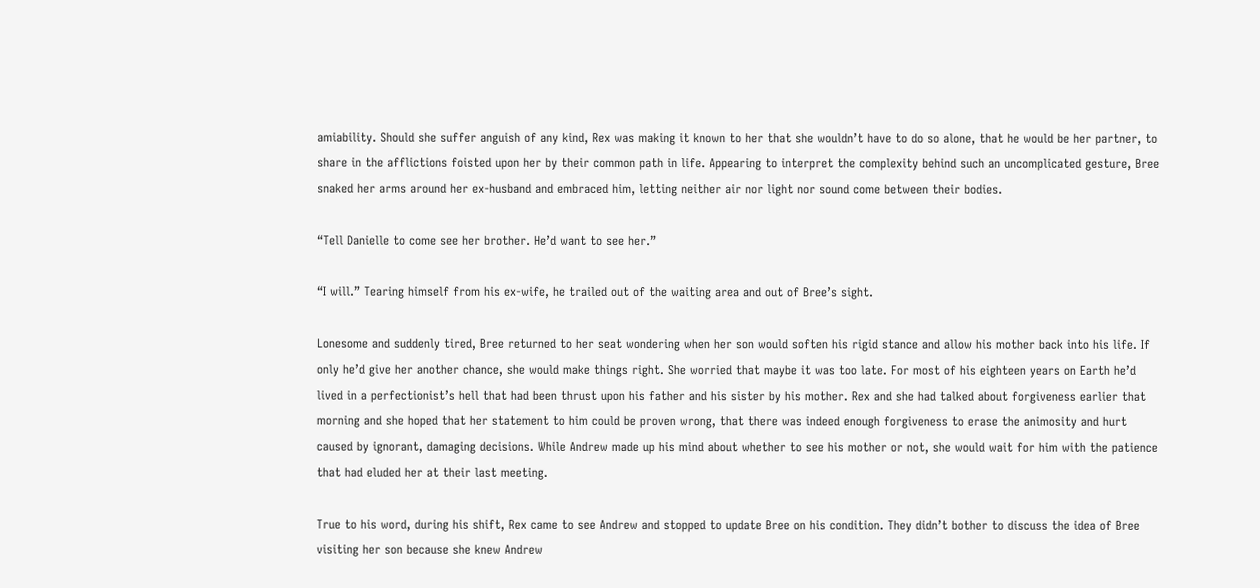amiability. Should she suffer anguish of any kind, Rex was making it known to her that she wouldn’t have to do so alone, that he would be her partner, to share in the afflictions foisted upon her by their common path in life. Appearing to interpret the complexity behind such an uncomplicated gesture, Bree snaked her arms around her ex-husband and embraced him, letting neither air nor light nor sound come between their bodies.

“Tell Danielle to come see her brother. He’d want to see her.”

“I will.” Tearing himself from his ex-wife, he trailed out of the waiting area and out of Bree’s sight.

Lonesome and suddenly tired, Bree returned to her seat wondering when her son would soften his rigid stance and allow his mother back into his life. If only he’d give her another chance, she would make things right. She worried that maybe it was too late. For most of his eighteen years on Earth he’d lived in a perfectionist’s hell that had been thrust upon his father and his sister by his mother. Rex and she had talked about forgiveness earlier that morning and she hoped that her statement to him could be proven wrong, that there was indeed enough forgiveness to erase the animosity and hurt caused by ignorant, damaging decisions. While Andrew made up his mind about whether to see his mother or not, she would wait for him with the patience that had eluded her at their last meeting.

True to his word, during his shift, Rex came to see Andrew and stopped to update Bree on his condition. They didn’t bother to discuss the idea of Bree visiting her son because she knew Andrew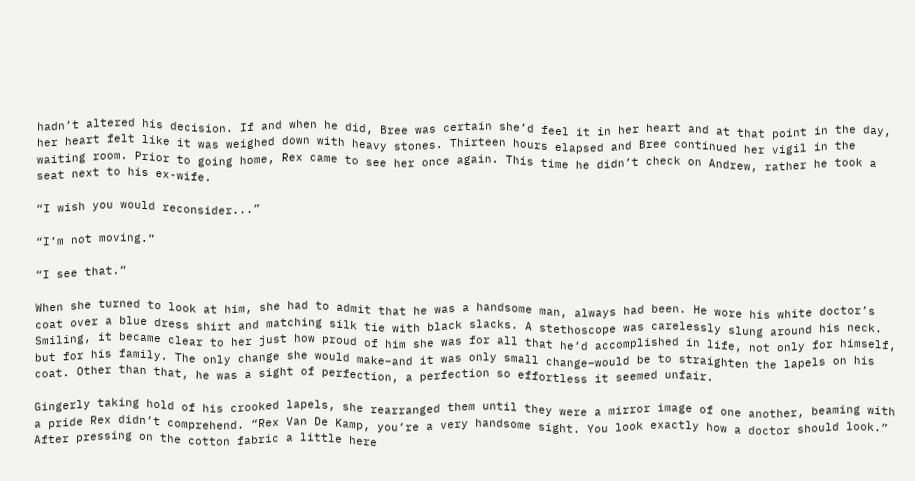hadn’t altered his decision. If and when he did, Bree was certain she’d feel it in her heart and at that point in the day, her heart felt like it was weighed down with heavy stones. Thirteen hours elapsed and Bree continued her vigil in the waiting room. Prior to going home, Rex came to see her once again. This time he didn’t check on Andrew, rather he took a seat next to his ex-wife.

“I wish you would reconsider...”

“I’m not moving.”

“I see that.”

When she turned to look at him, she had to admit that he was a handsome man, always had been. He wore his white doctor’s coat over a blue dress shirt and matching silk tie with black slacks. A stethoscope was carelessly slung around his neck. Smiling, it became clear to her just how proud of him she was for all that he’d accomplished in life, not only for himself, but for his family. The only change she would make–and it was only small change–would be to straighten the lapels on his coat. Other than that, he was a sight of perfection, a perfection so effortless it seemed unfair.

Gingerly taking hold of his crooked lapels, she rearranged them until they were a mirror image of one another, beaming with a pride Rex didn’t comprehend. “Rex Van De Kamp, you’re a very handsome sight. You look exactly how a doctor should look.” After pressing on the cotton fabric a little here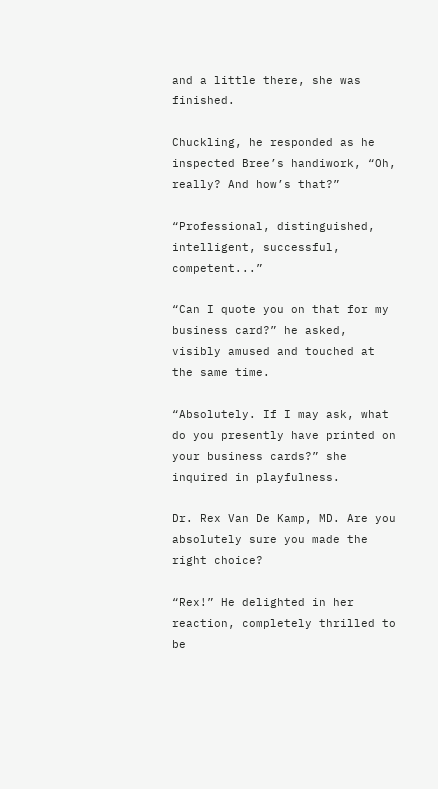and a little there, she was finished.

Chuckling, he responded as he inspected Bree’s handiwork, “Oh, really? And how’s that?”

“Professional, distinguished, intelligent, successful, competent...”

“Can I quote you on that for my business card?” he asked, visibly amused and touched at the same time.

“Absolutely. If I may ask, what do you presently have printed on your business cards?” she inquired in playfulness.

Dr. Rex Van De Kamp, MD. Are you absolutely sure you made the right choice?

“Rex!” He delighted in her reaction, completely thrilled to be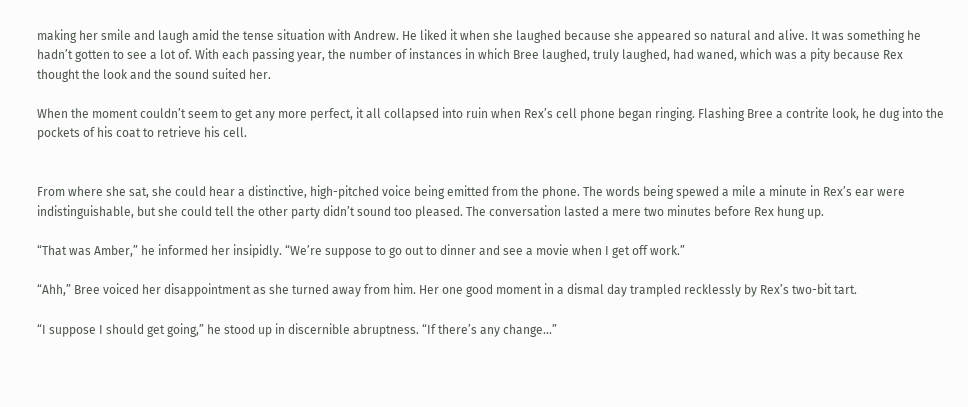making her smile and laugh amid the tense situation with Andrew. He liked it when she laughed because she appeared so natural and alive. It was something he hadn’t gotten to see a lot of. With each passing year, the number of instances in which Bree laughed, truly laughed, had waned, which was a pity because Rex thought the look and the sound suited her.

When the moment couldn’t seem to get any more perfect, it all collapsed into ruin when Rex’s cell phone began ringing. Flashing Bree a contrite look, he dug into the pockets of his coat to retrieve his cell.


From where she sat, she could hear a distinctive, high-pitched voice being emitted from the phone. The words being spewed a mile a minute in Rex’s ear were indistinguishable, but she could tell the other party didn’t sound too pleased. The conversation lasted a mere two minutes before Rex hung up.

“That was Amber,” he informed her insipidly. “We’re suppose to go out to dinner and see a movie when I get off work.”

“Ahh,” Bree voiced her disappointment as she turned away from him. Her one good moment in a dismal day trampled recklessly by Rex’s two-bit tart.

“I suppose I should get going,” he stood up in discernible abruptness. “If there’s any change...”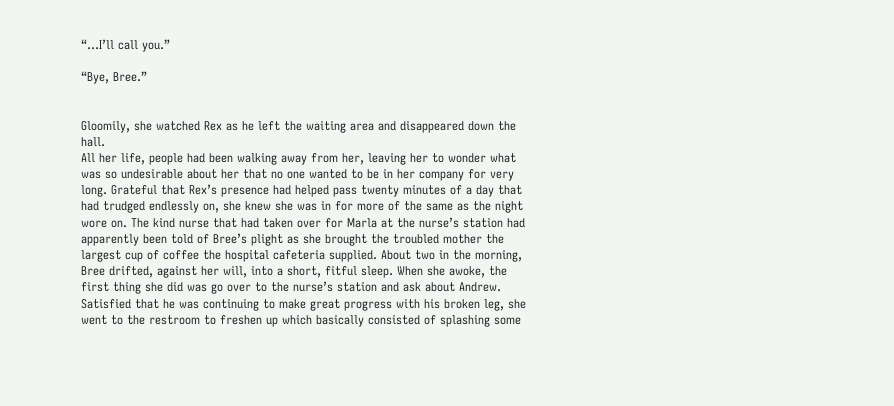“...I’ll call you.”

“Bye, Bree.”


Gloomily, she watched Rex as he left the waiting area and disappeared down the hall.
All her life, people had been walking away from her, leaving her to wonder what was so undesirable about her that no one wanted to be in her company for very long. Grateful that Rex’s presence had helped pass twenty minutes of a day that had trudged endlessly on, she knew she was in for more of the same as the night wore on. The kind nurse that had taken over for Marla at the nurse’s station had apparently been told of Bree’s plight as she brought the troubled mother the largest cup of coffee the hospital cafeteria supplied. About two in the morning, Bree drifted, against her will, into a short, fitful sleep. When she awoke, the first thing she did was go over to the nurse’s station and ask about Andrew. Satisfied that he was continuing to make great progress with his broken leg, she went to the restroom to freshen up which basically consisted of splashing some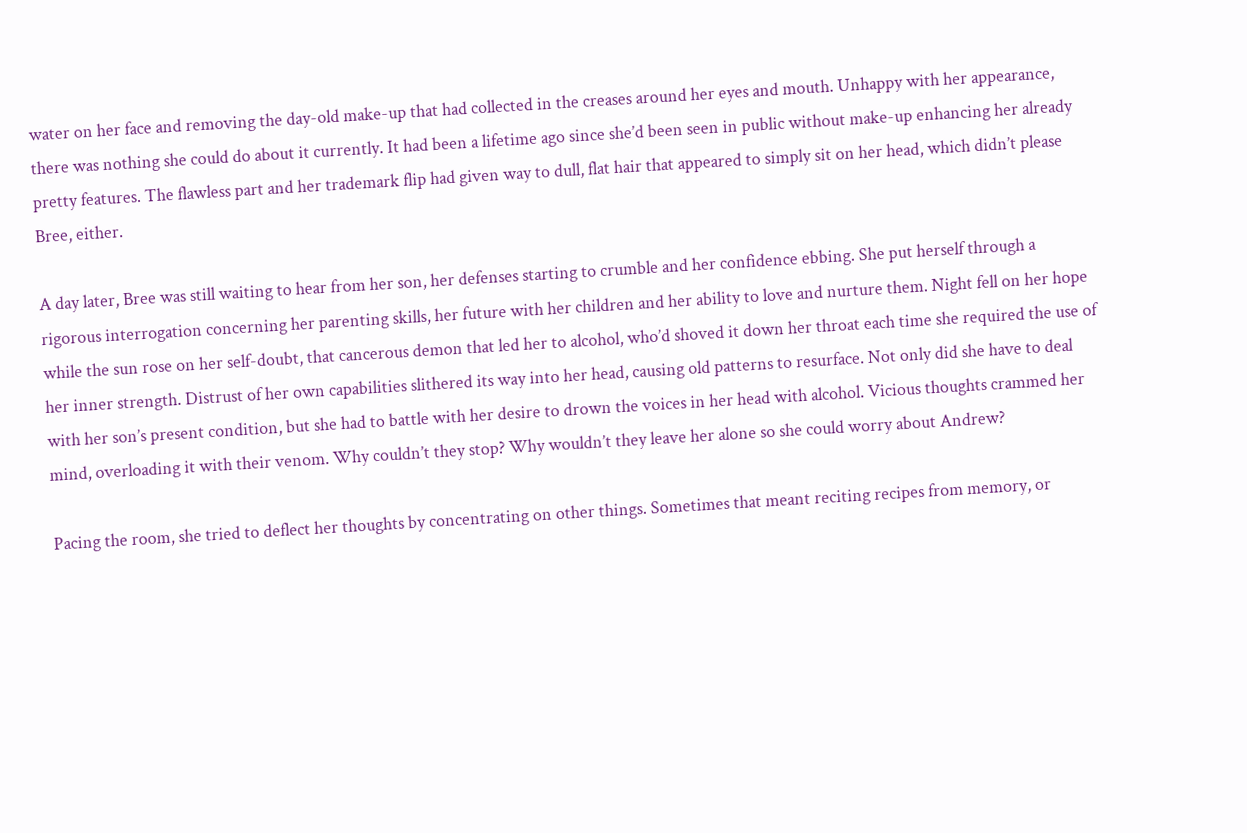water on her face and removing the day-old make-up that had collected in the creases around her eyes and mouth. Unhappy with her appearance, there was nothing she could do about it currently. It had been a lifetime ago since she’d been seen in public without make-up enhancing her already pretty features. The flawless part and her trademark flip had given way to dull, flat hair that appeared to simply sit on her head, which didn’t please Bree, either.

A day later, Bree was still waiting to hear from her son, her defenses starting to crumble and her confidence ebbing. She put herself through a rigorous interrogation concerning her parenting skills, her future with her children and her ability to love and nurture them. Night fell on her hope while the sun rose on her self-doubt, that cancerous demon that led her to alcohol, who’d shoved it down her throat each time she required the use of her inner strength. Distrust of her own capabilities slithered its way into her head, causing old patterns to resurface. Not only did she have to deal with her son’s present condition, but she had to battle with her desire to drown the voices in her head with alcohol. Vicious thoughts crammed her mind, overloading it with their venom. Why couldn’t they stop? Why wouldn’t they leave her alone so she could worry about Andrew?

Pacing the room, she tried to deflect her thoughts by concentrating on other things. Sometimes that meant reciting recipes from memory, or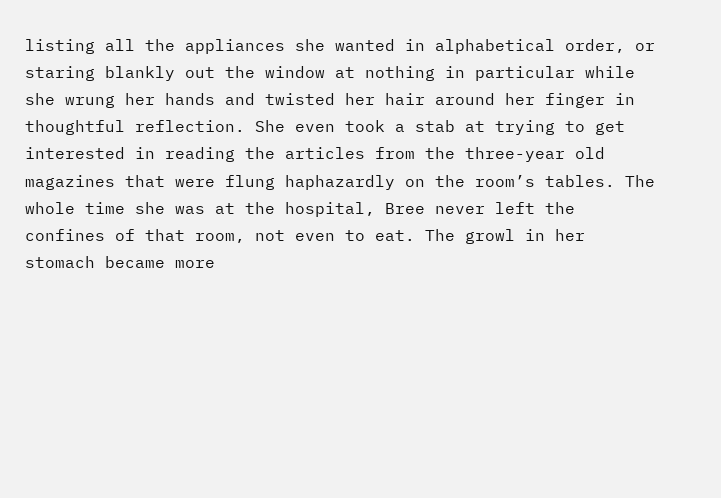listing all the appliances she wanted in alphabetical order, or staring blankly out the window at nothing in particular while she wrung her hands and twisted her hair around her finger in thoughtful reflection. She even took a stab at trying to get interested in reading the articles from the three-year old magazines that were flung haphazardly on the room’s tables. The whole time she was at the hospital, Bree never left the confines of that room, not even to eat. The growl in her stomach became more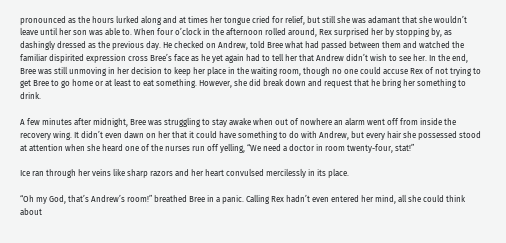pronounced as the hours lurked along and at times her tongue cried for relief, but still she was adamant that she wouldn’t leave until her son was able to. When four o’clock in the afternoon rolled around, Rex surprised her by stopping by, as dashingly dressed as the previous day. He checked on Andrew, told Bree what had passed between them and watched the familiar dispirited expression cross Bree’s face as he yet again had to tell her that Andrew didn’t wish to see her. In the end, Bree was still unmoving in her decision to keep her place in the waiting room, though no one could accuse Rex of not trying to get Bree to go home or at least to eat something. However, she did break down and request that he bring her something to drink.

A few minutes after midnight, Bree was struggling to stay awake when out of nowhere an alarm went off from inside the recovery wing. It didn’t even dawn on her that it could have something to do with Andrew, but every hair she possessed stood at attention when she heard one of the nurses run off yelling, “We need a doctor in room twenty-four, stat!”

Ice ran through her veins like sharp razors and her heart convulsed mercilessly in its place.

“Oh my God, that’s Andrew’s room!” breathed Bree in a panic. Calling Rex hadn’t even entered her mind, all she could think about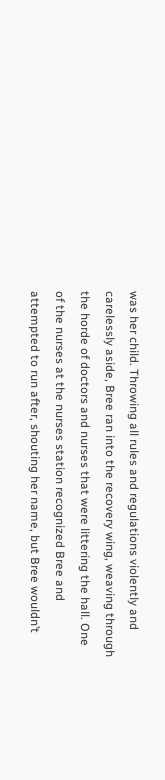was her child. Throwing all rules and regulations violently and carelessly aside, Bree ran into the recovery wing, weaving through the horde of doctors and nurses that were littering the hall. One of the nurses at the nurses station recognized Bree and attempted to run after, shouting her name, but Bree wouldn’t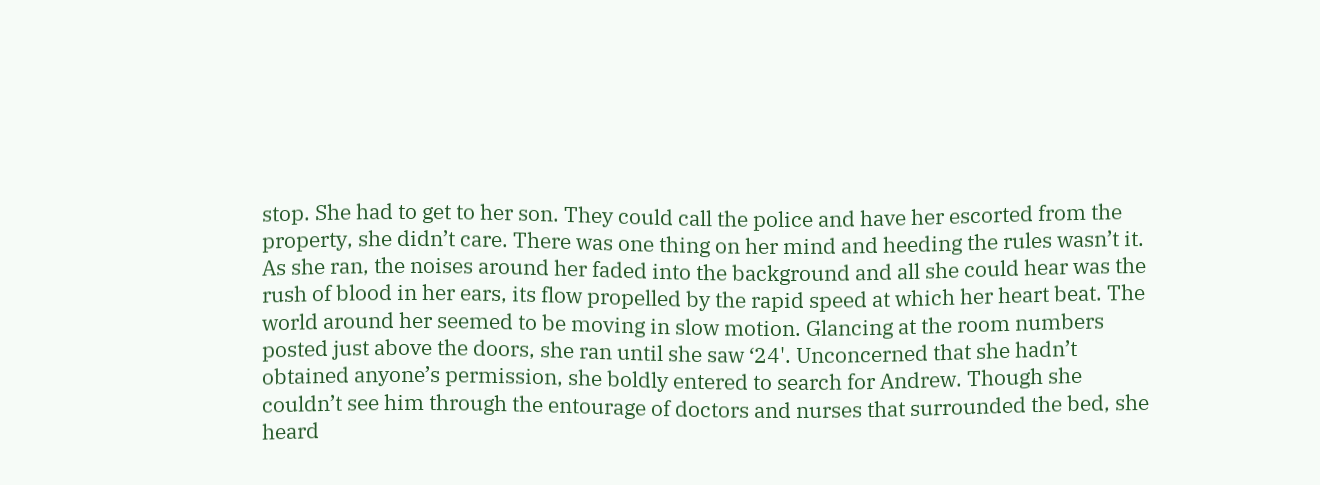stop. She had to get to her son. They could call the police and have her escorted from the property, she didn’t care. There was one thing on her mind and heeding the rules wasn’t it. As she ran, the noises around her faded into the background and all she could hear was the rush of blood in her ears, its flow propelled by the rapid speed at which her heart beat. The world around her seemed to be moving in slow motion. Glancing at the room numbers posted just above the doors, she ran until she saw ‘24'. Unconcerned that she hadn’t obtained anyone’s permission, she boldly entered to search for Andrew. Though she couldn’t see him through the entourage of doctors and nurses that surrounded the bed, she heard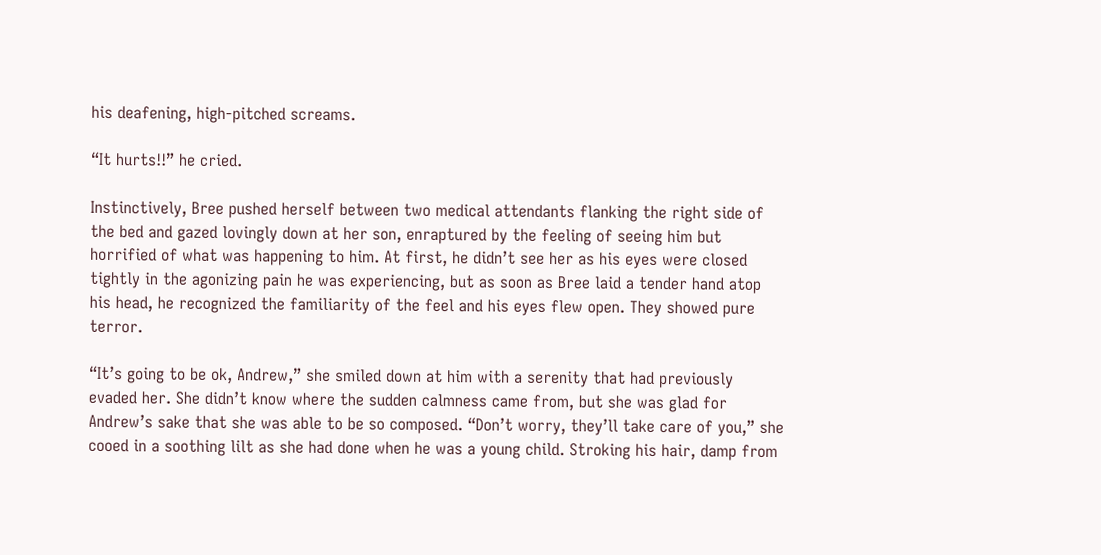his deafening, high-pitched screams.

“It hurts!!” he cried.

Instinctively, Bree pushed herself between two medical attendants flanking the right side of the bed and gazed lovingly down at her son, enraptured by the feeling of seeing him but horrified of what was happening to him. At first, he didn’t see her as his eyes were closed tightly in the agonizing pain he was experiencing, but as soon as Bree laid a tender hand atop his head, he recognized the familiarity of the feel and his eyes flew open. They showed pure terror.

“It’s going to be ok, Andrew,” she smiled down at him with a serenity that had previously evaded her. She didn’t know where the sudden calmness came from, but she was glad for Andrew’s sake that she was able to be so composed. “Don’t worry, they’ll take care of you,” she cooed in a soothing lilt as she had done when he was a young child. Stroking his hair, damp from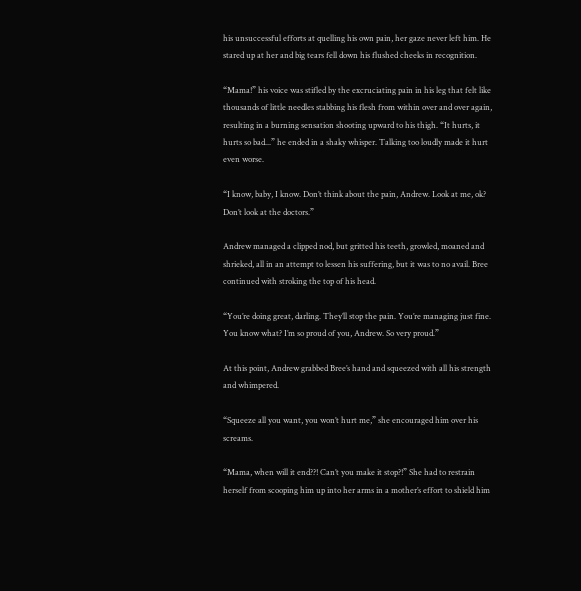his unsuccessful efforts at quelling his own pain, her gaze never left him. He stared up at her and big tears fell down his flushed cheeks in recognition.

“Mama!” his voice was stifled by the excruciating pain in his leg that felt like thousands of little needles stabbing his flesh from within over and over again, resulting in a burning sensation shooting upward to his thigh. “It hurts, it hurts so bad...” he ended in a shaky whisper. Talking too loudly made it hurt even worse.

“I know, baby, I know. Don’t think about the pain, Andrew. Look at me, ok? Don’t look at the doctors.”

Andrew managed a clipped nod, but gritted his teeth, growled, moaned and shrieked, all in an attempt to lessen his suffering, but it was to no avail. Bree continued with stroking the top of his head.

“You’re doing great, darling. They’ll stop the pain. You’re managing just fine. You know what? I’m so proud of you, Andrew. So very proud.”

At this point, Andrew grabbed Bree’s hand and squeezed with all his strength and whimpered.

“Squeeze all you want, you won’t hurt me,” she encouraged him over his screams.

“Mama, when will it end??! Can’t you make it stop?!” She had to restrain herself from scooping him up into her arms in a mother’s effort to shield him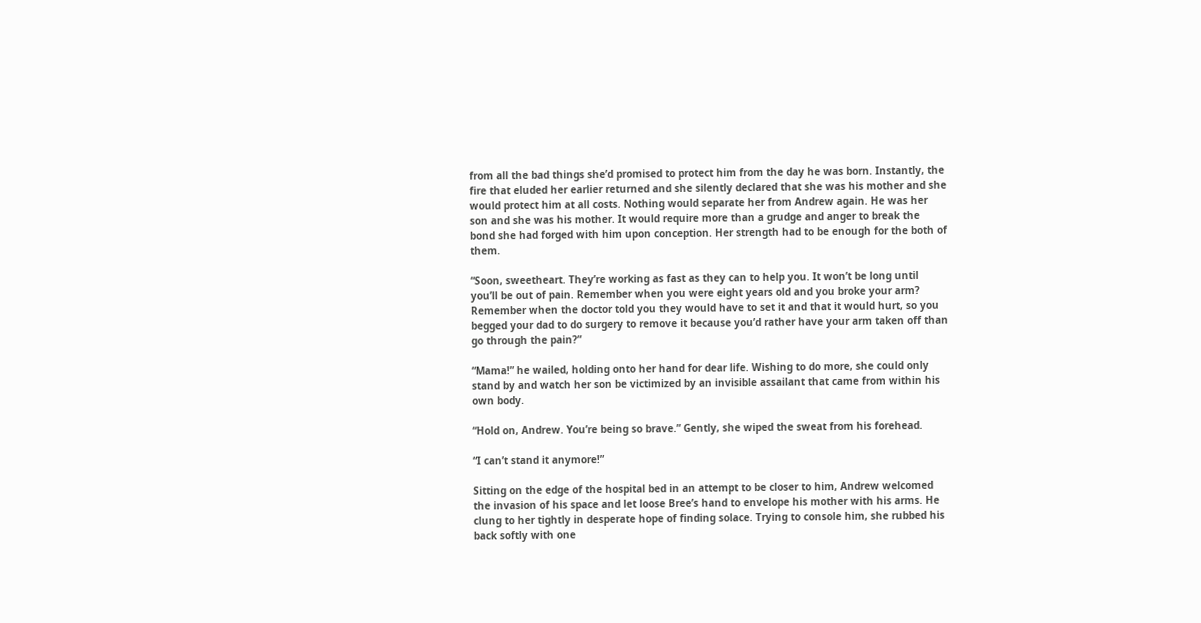from all the bad things she’d promised to protect him from the day he was born. Instantly, the fire that eluded her earlier returned and she silently declared that she was his mother and she would protect him at all costs. Nothing would separate her from Andrew again. He was her son and she was his mother. It would require more than a grudge and anger to break the bond she had forged with him upon conception. Her strength had to be enough for the both of them.

“Soon, sweetheart. They’re working as fast as they can to help you. It won’t be long until you’ll be out of pain. Remember when you were eight years old and you broke your arm? Remember when the doctor told you they would have to set it and that it would hurt, so you begged your dad to do surgery to remove it because you’d rather have your arm taken off than go through the pain?”

“Mama!” he wailed, holding onto her hand for dear life. Wishing to do more, she could only stand by and watch her son be victimized by an invisible assailant that came from within his own body.

“Hold on, Andrew. You’re being so brave.” Gently, she wiped the sweat from his forehead.

“I can’t stand it anymore!”

Sitting on the edge of the hospital bed in an attempt to be closer to him, Andrew welcomed the invasion of his space and let loose Bree’s hand to envelope his mother with his arms. He clung to her tightly in desperate hope of finding solace. Trying to console him, she rubbed his back softly with one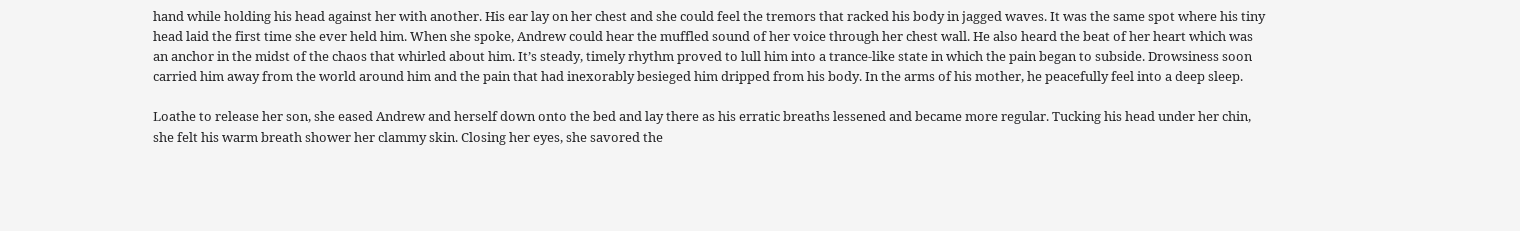hand while holding his head against her with another. His ear lay on her chest and she could feel the tremors that racked his body in jagged waves. It was the same spot where his tiny head laid the first time she ever held him. When she spoke, Andrew could hear the muffled sound of her voice through her chest wall. He also heard the beat of her heart which was an anchor in the midst of the chaos that whirled about him. It’s steady, timely rhythm proved to lull him into a trance-like state in which the pain began to subside. Drowsiness soon carried him away from the world around him and the pain that had inexorably besieged him dripped from his body. In the arms of his mother, he peacefully feel into a deep sleep.

Loathe to release her son, she eased Andrew and herself down onto the bed and lay there as his erratic breaths lessened and became more regular. Tucking his head under her chin, she felt his warm breath shower her clammy skin. Closing her eyes, she savored the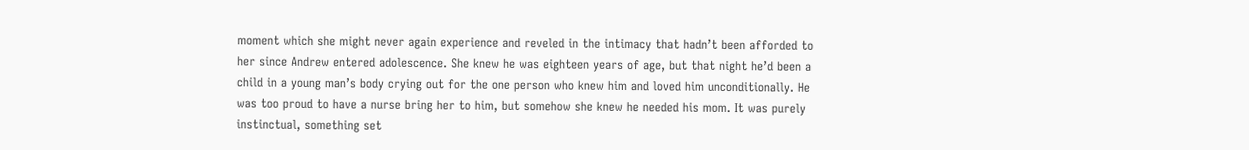moment which she might never again experience and reveled in the intimacy that hadn’t been afforded to her since Andrew entered adolescence. She knew he was eighteen years of age, but that night he’d been a child in a young man’s body crying out for the one person who knew him and loved him unconditionally. He was too proud to have a nurse bring her to him, but somehow she knew he needed his mom. It was purely instinctual, something set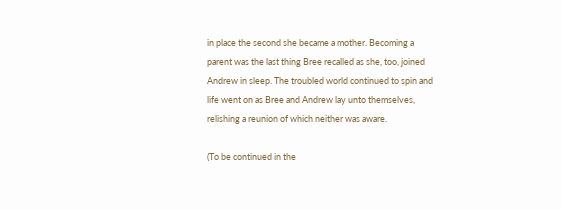in place the second she became a mother. Becoming a parent was the last thing Bree recalled as she, too, joined Andrew in sleep. The troubled world continued to spin and life went on as Bree and Andrew lay unto themselves, relishing a reunion of which neither was aware.

(To be continued in the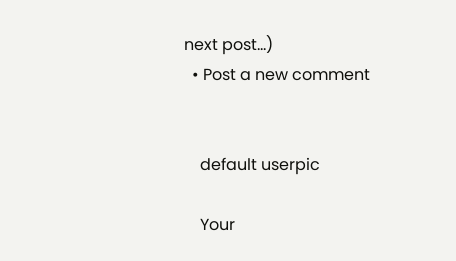next post...)
  • Post a new comment


    default userpic

    Your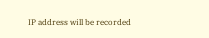IP address will be recorded